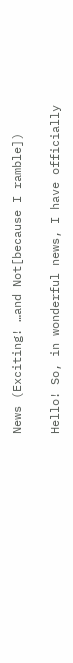News (Exciting! …and Not[because I ramble])

Hello! So, in wonderful news, I have officially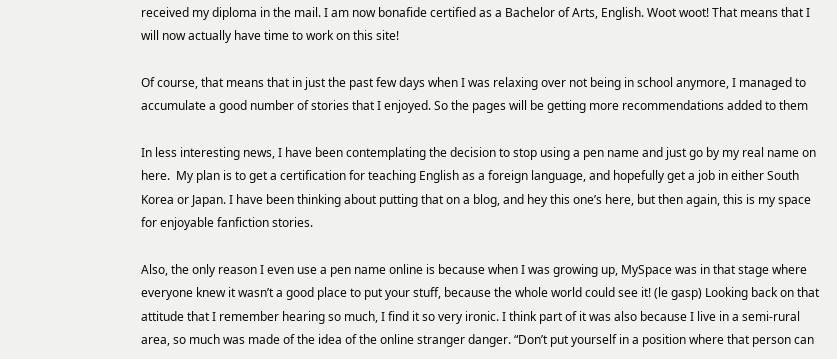received my diploma in the mail. I am now bonafide certified as a Bachelor of Arts, English. Woot woot! That means that I will now actually have time to work on this site!

Of course, that means that in just the past few days when I was relaxing over not being in school anymore, I managed to accumulate a good number of stories that I enjoyed. So the pages will be getting more recommendations added to them

In less interesting news, I have been contemplating the decision to stop using a pen name and just go by my real name on here.  My plan is to get a certification for teaching English as a foreign language, and hopefully get a job in either South Korea or Japan. I have been thinking about putting that on a blog, and hey this one’s here, but then again, this is my space for enjoyable fanfiction stories.

Also, the only reason I even use a pen name online is because when I was growing up, MySpace was in that stage where everyone knew it wasn’t a good place to put your stuff, because the whole world could see it! (le gasp) Looking back on that attitude that I remember hearing so much, I find it so very ironic. I think part of it was also because I live in a semi-rural area, so much was made of the idea of the online stranger danger. “Don’t put yourself in a position where that person can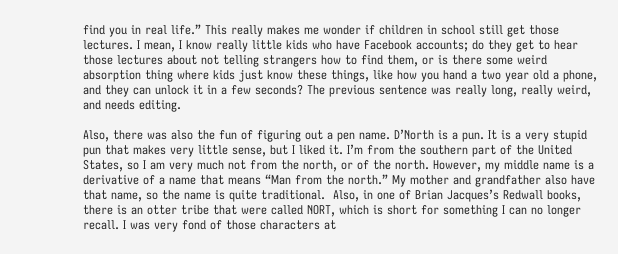find you in real life.” This really makes me wonder if children in school still get those lectures. I mean, I know really little kids who have Facebook accounts; do they get to hear those lectures about not telling strangers how to find them, or is there some weird absorption thing where kids just know these things, like how you hand a two year old a phone, and they can unlock it in a few seconds? The previous sentence was really long, really weird, and needs editing.

Also, there was also the fun of figuring out a pen name. D’North is a pun. It is a very stupid pun that makes very little sense, but I liked it. I’m from the southern part of the United States, so I am very much not from the north, or of the north. However, my middle name is a derivative of a name that means “Man from the north.” My mother and grandfather also have that name, so the name is quite traditional.  Also, in one of Brian Jacques’s Redwall books, there is an otter tribe that were called NORT, which is short for something I can no longer recall. I was very fond of those characters at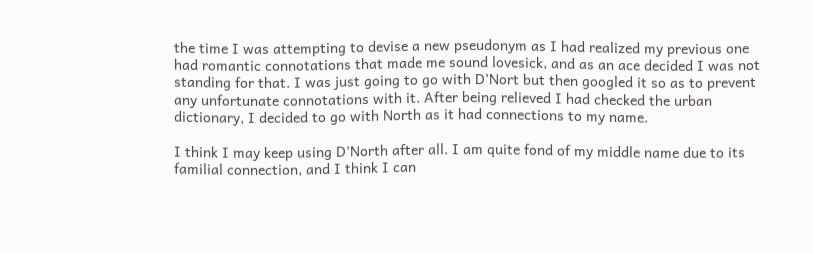the time I was attempting to devise a new pseudonym as I had realized my previous one had romantic connotations that made me sound lovesick, and as an ace decided I was not standing for that. I was just going to go with D’Nort but then googled it so as to prevent any unfortunate connotations with it. After being relieved I had checked the urban dictionary, I decided to go with North as it had connections to my name.

I think I may keep using D’North after all. I am quite fond of my middle name due to its familial connection, and I think I can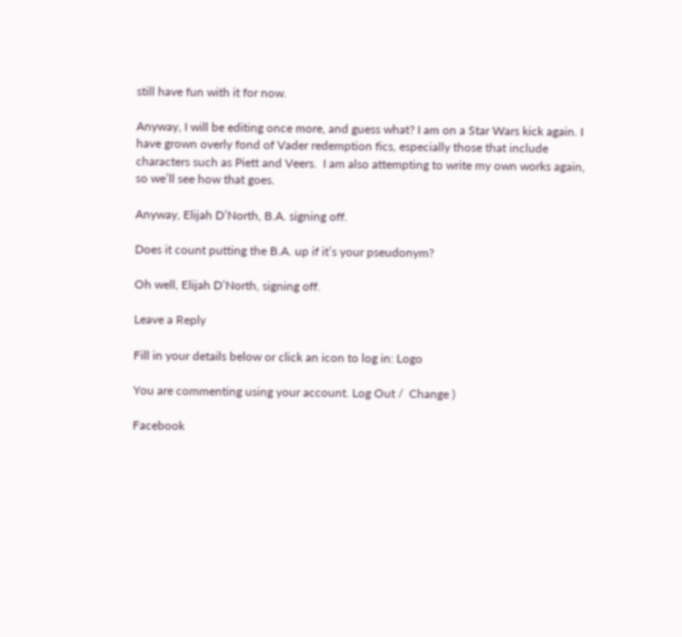still have fun with it for now.

Anyway, I will be editing once more, and guess what? I am on a Star Wars kick again. I have grown overly fond of Vader redemption fics, especially those that include characters such as Piett and Veers.  I am also attempting to write my own works again, so we’ll see how that goes.

Anyway, Elijah D’North, B.A. signing off.

Does it count putting the B.A. up if it’s your pseudonym?

Oh well, Elijah D’North, signing off.

Leave a Reply

Fill in your details below or click an icon to log in: Logo

You are commenting using your account. Log Out /  Change )

Facebook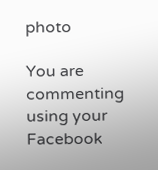photo

You are commenting using your Facebook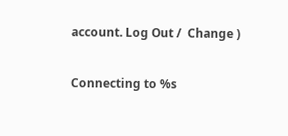account. Log Out /  Change )

Connecting to %s